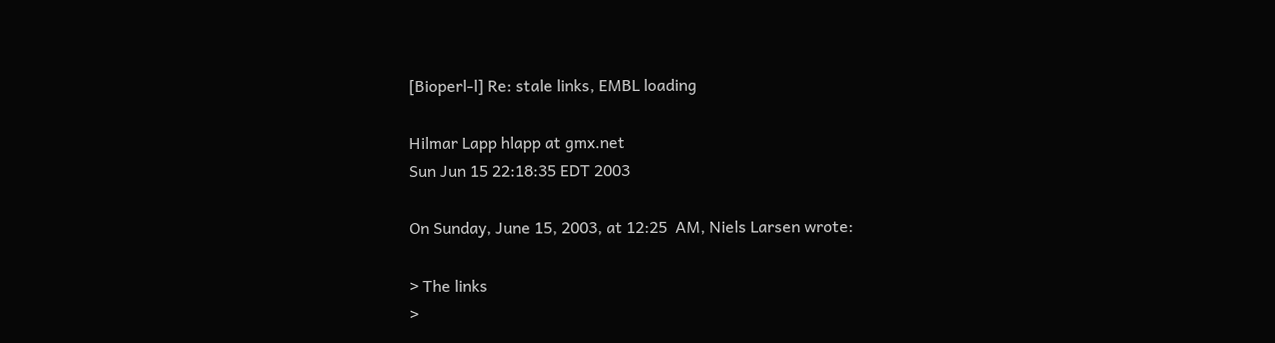[Bioperl-l] Re: stale links, EMBL loading

Hilmar Lapp hlapp at gmx.net
Sun Jun 15 22:18:35 EDT 2003

On Sunday, June 15, 2003, at 12:25  AM, Niels Larsen wrote:

> The links
>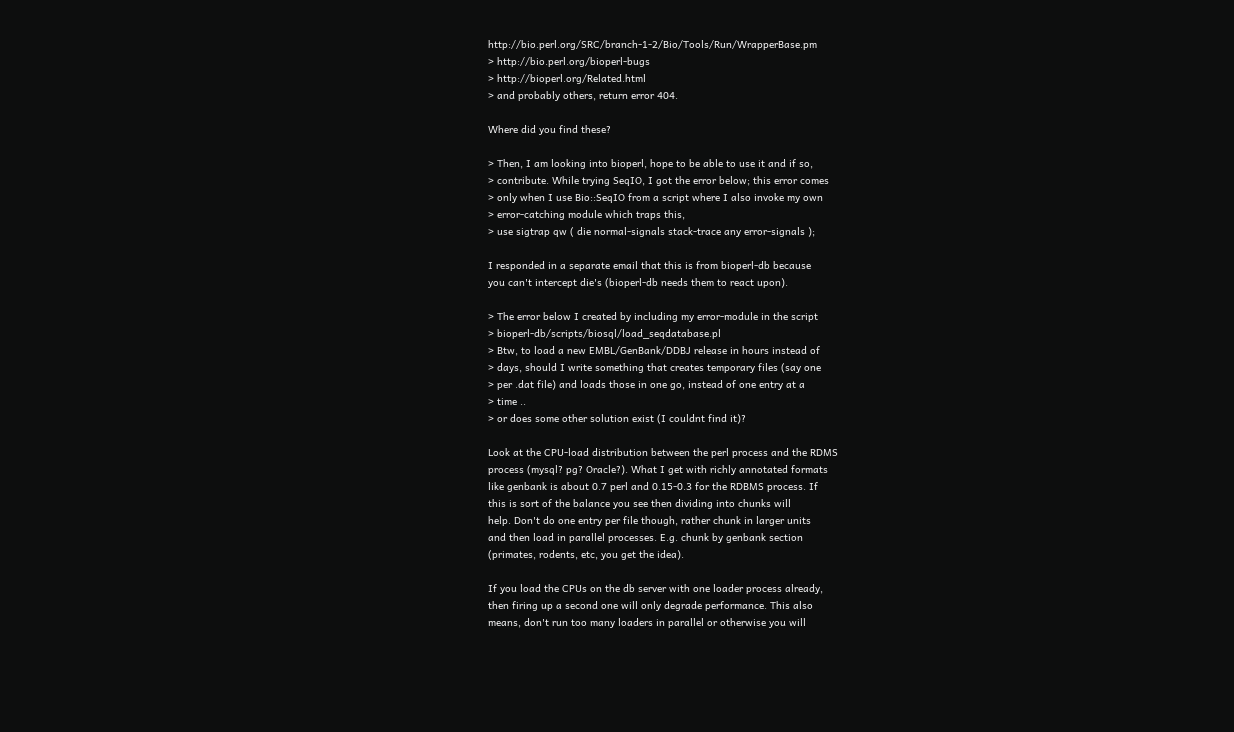http://bio.perl.org/SRC/branch-1-2/Bio/Tools/Run/WrapperBase.pm
> http://bio.perl.org/bioperl-bugs
> http://bioperl.org/Related.html
> and probably others, return error 404.

Where did you find these?

> Then, I am looking into bioperl, hope to be able to use it and if so,
> contribute. While trying SeqIO, I got the error below; this error comes
> only when I use Bio::SeqIO from a script where I also invoke my own
> error-catching module which traps this,
> use sigtrap qw ( die normal-signals stack-trace any error-signals );

I responded in a separate email that this is from bioperl-db because
you can't intercept die's (bioperl-db needs them to react upon).

> The error below I created by including my error-module in the script
> bioperl-db/scripts/biosql/load_seqdatabase.pl
> Btw, to load a new EMBL/GenBank/DDBJ release in hours instead of
> days, should I write something that creates temporary files (say one
> per .dat file) and loads those in one go, instead of one entry at a
> time ..
> or does some other solution exist (I couldnt find it)?

Look at the CPU-load distribution between the perl process and the RDMS
process (mysql? pg? Oracle?). What I get with richly annotated formats
like genbank is about 0.7 perl and 0.15-0.3 for the RDBMS process. If
this is sort of the balance you see then dividing into chunks will
help. Don't do one entry per file though, rather chunk in larger units
and then load in parallel processes. E.g. chunk by genbank section
(primates, rodents, etc, you get the idea).

If you load the CPUs on the db server with one loader process already,
then firing up a second one will only degrade performance. This also
means, don't run too many loaders in parallel or otherwise you will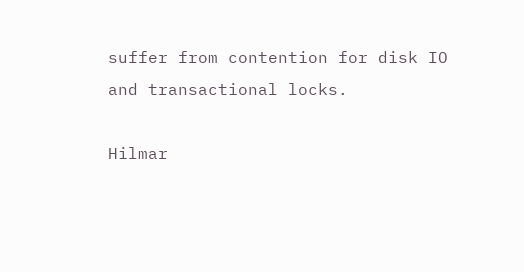suffer from contention for disk IO and transactional locks.

Hilmar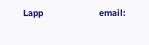Lapp                            email: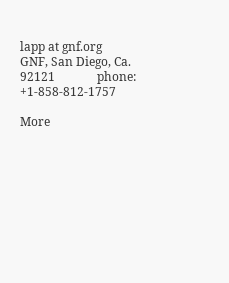lapp at gnf.org
GNF, San Diego, Ca. 92121              phone: +1-858-812-1757

More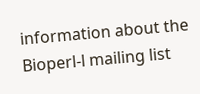information about the Bioperl-l mailing list